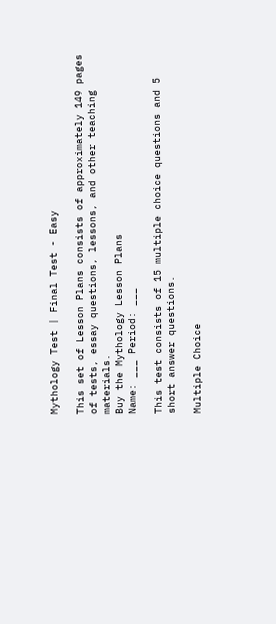Mythology Test | Final Test - Easy

This set of Lesson Plans consists of approximately 149 pages of tests, essay questions, lessons, and other teaching materials.
Buy the Mythology Lesson Plans
Name: ___ Period: ___

This test consists of 15 multiple choice questions and 5 short answer questions.

Multiple Choice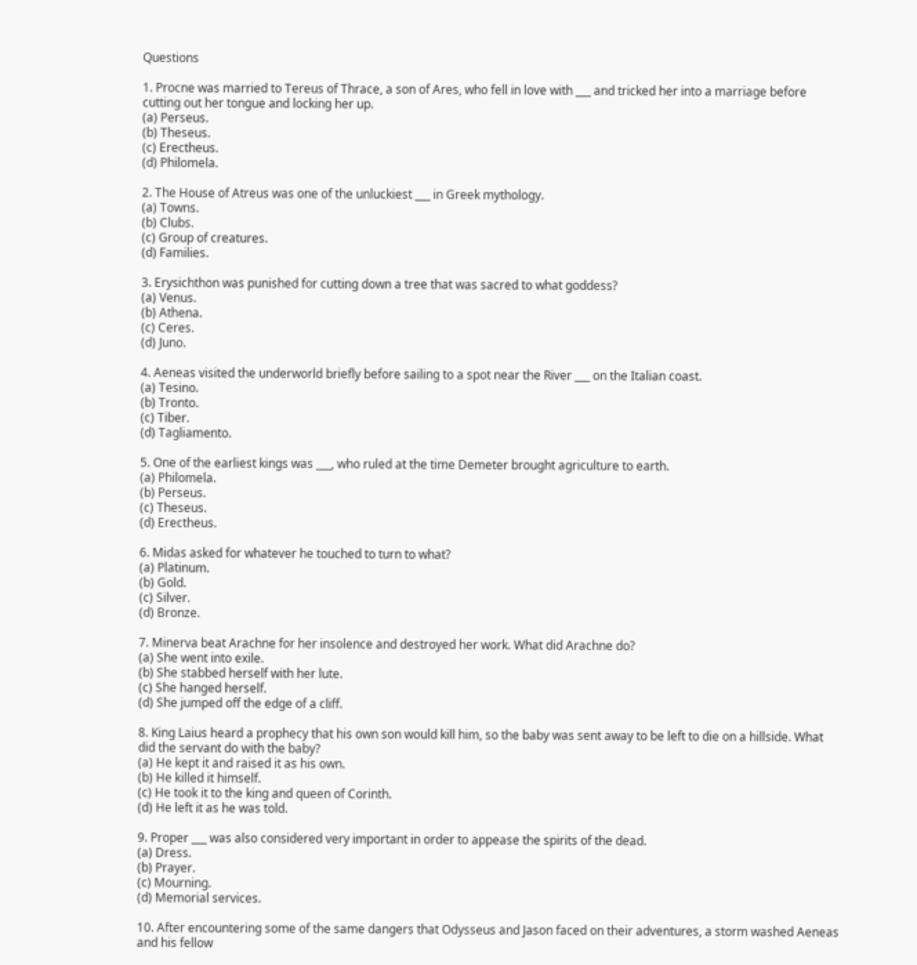Questions

1. Procne was married to Tereus of Thrace, a son of Ares, who fell in love with ___ and tricked her into a marriage before cutting out her tongue and locking her up.
(a) Perseus.
(b) Theseus.
(c) Erectheus.
(d) Philomela.

2. The House of Atreus was one of the unluckiest ___ in Greek mythology.
(a) Towns.
(b) Clubs.
(c) Group of creatures.
(d) Families.

3. Erysichthon was punished for cutting down a tree that was sacred to what goddess?
(a) Venus.
(b) Athena.
(c) Ceres.
(d) Juno.

4. Aeneas visited the underworld briefly before sailing to a spot near the River ___ on the Italian coast.
(a) Tesino.
(b) Tronto.
(c) Tiber.
(d) Tagliamento.

5. One of the earliest kings was ___, who ruled at the time Demeter brought agriculture to earth.
(a) Philomela.
(b) Perseus.
(c) Theseus.
(d) Erectheus.

6. Midas asked for whatever he touched to turn to what?
(a) Platinum.
(b) Gold.
(c) Silver.
(d) Bronze.

7. Minerva beat Arachne for her insolence and destroyed her work. What did Arachne do?
(a) She went into exile.
(b) She stabbed herself with her lute.
(c) She hanged herself.
(d) She jumped off the edge of a cliff.

8. King Laius heard a prophecy that his own son would kill him, so the baby was sent away to be left to die on a hillside. What did the servant do with the baby?
(a) He kept it and raised it as his own.
(b) He killed it himself.
(c) He took it to the king and queen of Corinth.
(d) He left it as he was told.

9. Proper ___ was also considered very important in order to appease the spirits of the dead.
(a) Dress.
(b) Prayer.
(c) Mourning.
(d) Memorial services.

10. After encountering some of the same dangers that Odysseus and Jason faced on their adventures, a storm washed Aeneas and his fellow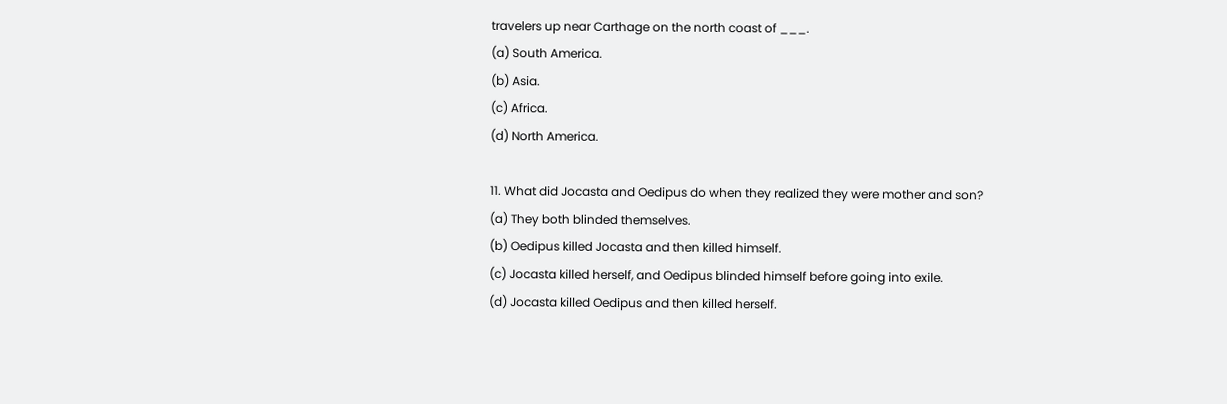travelers up near Carthage on the north coast of ___.
(a) South America.
(b) Asia.
(c) Africa.
(d) North America.

11. What did Jocasta and Oedipus do when they realized they were mother and son?
(a) They both blinded themselves.
(b) Oedipus killed Jocasta and then killed himself.
(c) Jocasta killed herself, and Oedipus blinded himself before going into exile.
(d) Jocasta killed Oedipus and then killed herself.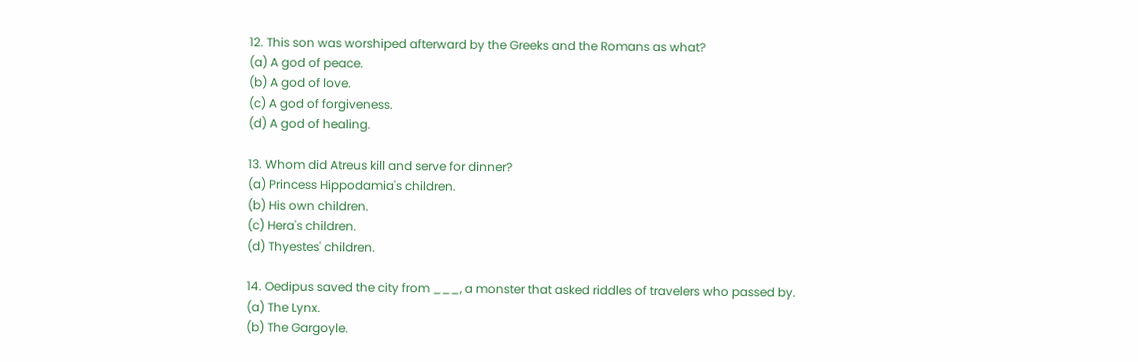12. This son was worshiped afterward by the Greeks and the Romans as what?
(a) A god of peace.
(b) A god of love.
(c) A god of forgiveness.
(d) A god of healing.

13. Whom did Atreus kill and serve for dinner?
(a) Princess Hippodamia's children.
(b) His own children.
(c) Hera's children.
(d) Thyestes' children.

14. Oedipus saved the city from ___, a monster that asked riddles of travelers who passed by.
(a) The Lynx.
(b) The Gargoyle.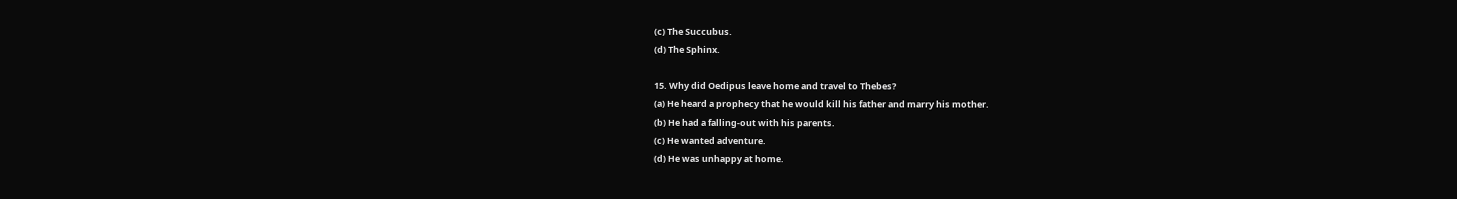(c) The Succubus.
(d) The Sphinx.

15. Why did Oedipus leave home and travel to Thebes?
(a) He heard a prophecy that he would kill his father and marry his mother.
(b) He had a falling-out with his parents.
(c) He wanted adventure.
(d) He was unhappy at home.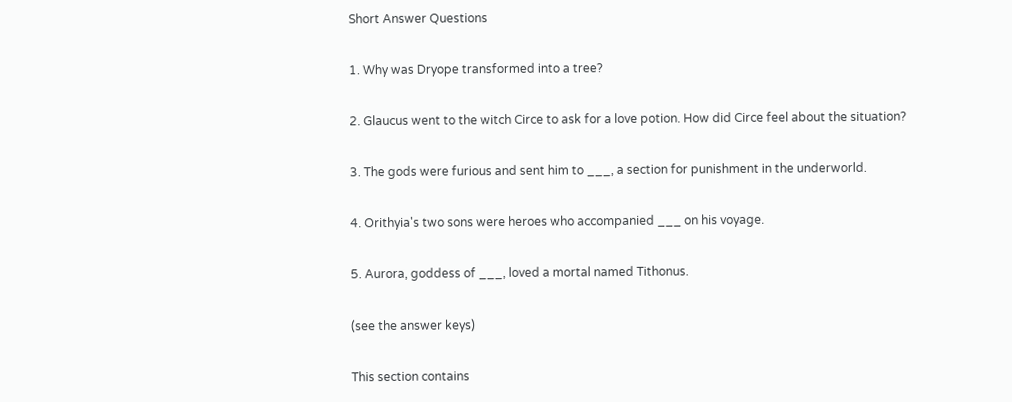Short Answer Questions

1. Why was Dryope transformed into a tree?

2. Glaucus went to the witch Circe to ask for a love potion. How did Circe feel about the situation?

3. The gods were furious and sent him to ___, a section for punishment in the underworld.

4. Orithyia's two sons were heroes who accompanied ___ on his voyage.

5. Aurora, goddess of ___, loved a mortal named Tithonus.

(see the answer keys)

This section contains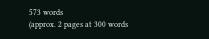573 words
(approx. 2 pages at 300 words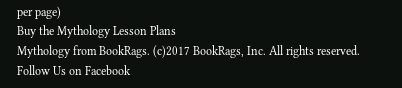per page)
Buy the Mythology Lesson Plans
Mythology from BookRags. (c)2017 BookRags, Inc. All rights reserved.
Follow Us on Facebook